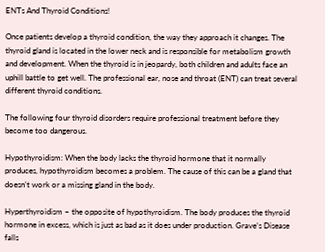ENTs And Thyroid Conditions!

Once patients develop a thyroid condition, the way they approach it changes. The thyroid gland is located in the lower neck and is responsible for metabolism growth and development. When the thyroid is in jeopardy, both children and adults face an uphill battle to get well. The professional ear, nose and throat (ENT) can treat several different thyroid conditions.

The following four thyroid disorders require professional treatment before they become too dangerous.

Hypothyroidism: When the body lacks the thyroid hormone that it normally produces, hypothyroidism becomes a problem. The cause of this can be a gland that doesn’t work or a missing gland in the body.

Hyperthyroidism – the opposite of hypothyroidism. The body produces the thyroid hormone in excess, which is just as bad as it does under production. Grave’s Disease falls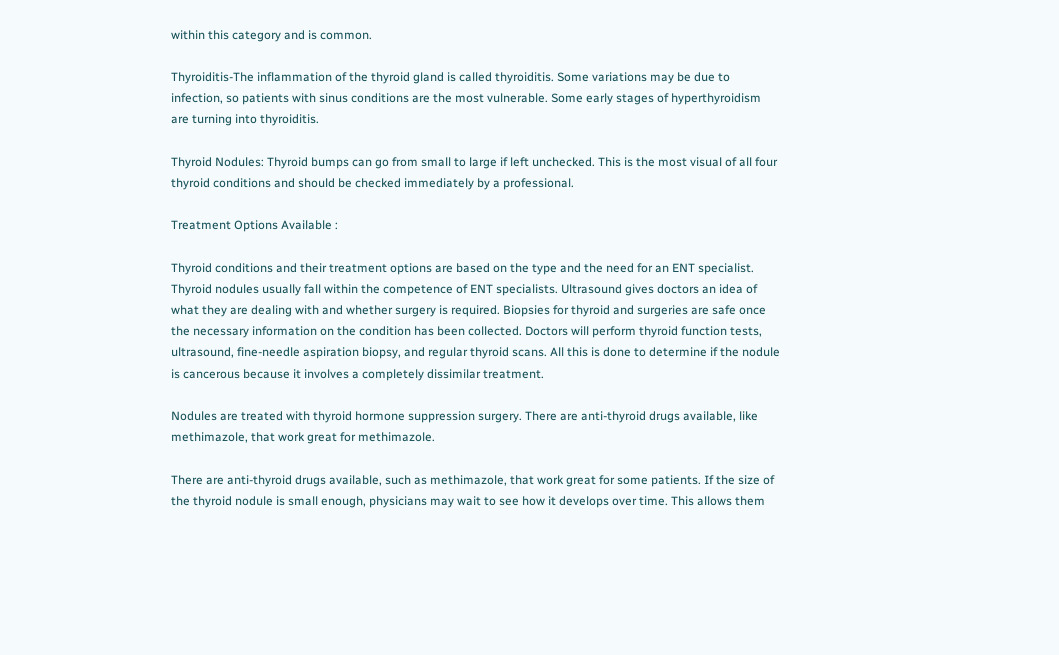within this category and is common.

Thyroiditis-The inflammation of the thyroid gland is called thyroiditis. Some variations may be due to infection, so patients with sinus conditions are the most vulnerable. Some early stages of hyperthyroidism are turning into thyroiditis.

Thyroid Nodules: Thyroid bumps can go from small to large if left unchecked. This is the most visual of all four thyroid conditions and should be checked immediately by a professional.

Treatment Options Available :

Thyroid conditions and their treatment options are based on the type and the need for an ENT specialist. Thyroid nodules usually fall within the competence of ENT specialists. Ultrasound gives doctors an idea of what they are dealing with and whether surgery is required. Biopsies for thyroid and surgeries are safe once the necessary information on the condition has been collected. Doctors will perform thyroid function tests, ultrasound, fine-needle aspiration biopsy, and regular thyroid scans. All this is done to determine if the nodule is cancerous because it involves a completely dissimilar treatment.

Nodules are treated with thyroid hormone suppression surgery. There are anti-thyroid drugs available, like methimazole, that work great for methimazole.

There are anti-thyroid drugs available, such as methimazole, that work great for some patients. If the size of the thyroid nodule is small enough, physicians may wait to see how it develops over time. This allows them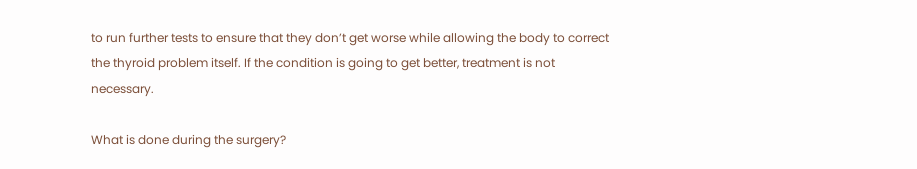to run further tests to ensure that they don’t get worse while allowing the body to correct the thyroid problem itself. If the condition is going to get better, treatment is not necessary.

What is done during the surgery?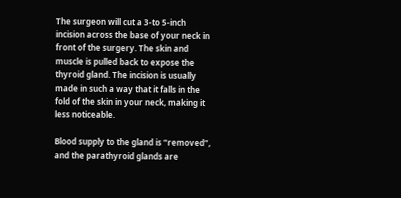The surgeon will cut a 3-to 5-inch incision across the base of your neck in front of the surgery. The skin and muscle is pulled back to expose the thyroid gland. The incision is usually made in such a way that it falls in the fold of the skin in your neck, making it less noticeable.

Blood supply to the gland is “removed”, and the parathyroid glands are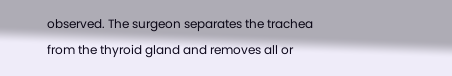observed. The surgeon separates the trachea from the thyroid gland and removes all or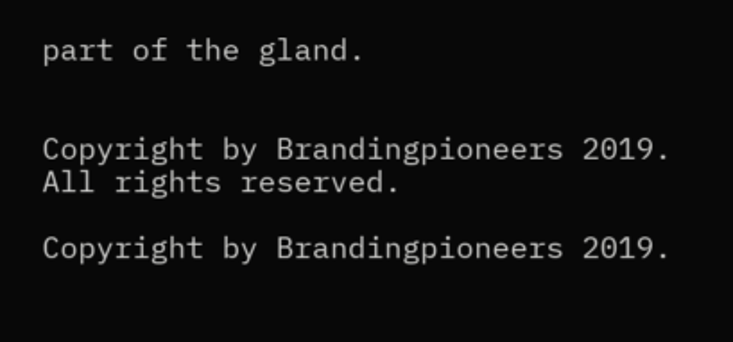part of the gland.


Copyright by Brandingpioneers 2019. All rights reserved.

Copyright by Brandingpioneers 2019.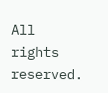All rights reserved.